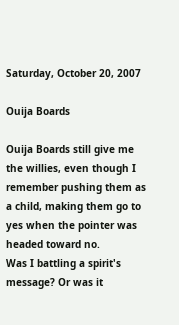Saturday, October 20, 2007

Ouija Boards

Ouija Boards still give me the willies, even though I remember pushing them as a child, making them go to yes when the pointer was headed toward no.
Was I battling a spirit's message? Or was it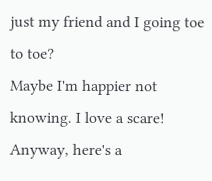just my friend and I going toe to toe?
Maybe I'm happier not knowing. I love a scare!
Anyway, here's a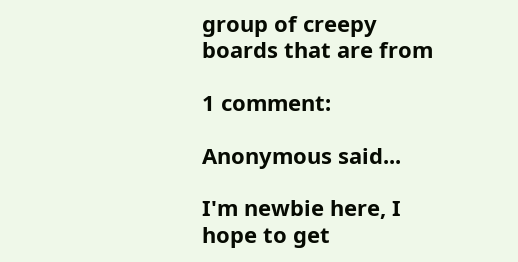group of creepy boards that are from

1 comment:

Anonymous said...

I'm newbie here, I hope to get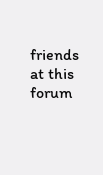friends at this forum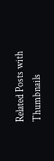Related Posts with Thumbnails